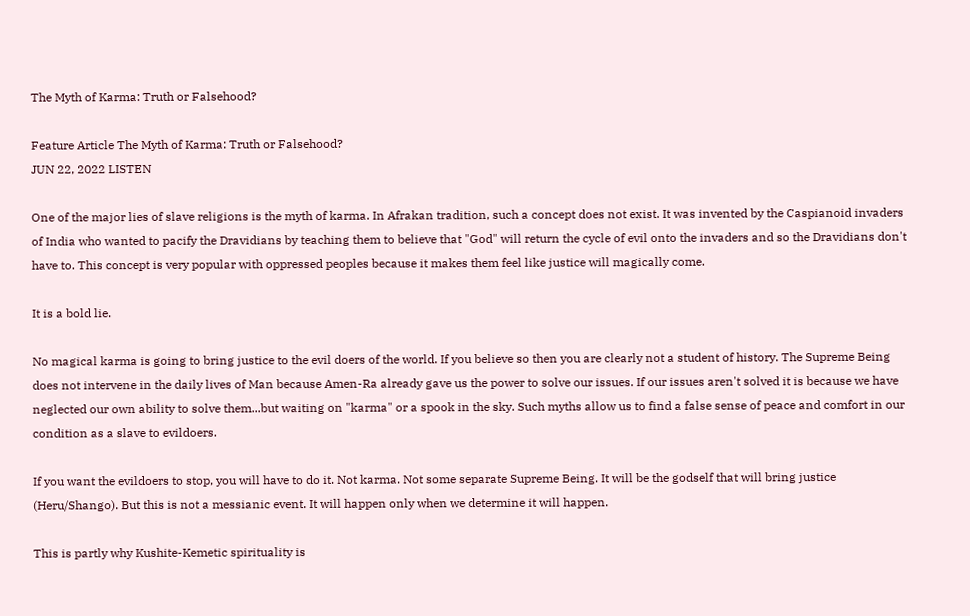The Myth of Karma: Truth or Falsehood?

Feature Article The Myth of Karma: Truth or Falsehood?
JUN 22, 2022 LISTEN

One of the major lies of slave religions is the myth of karma. In Afrakan tradition, such a concept does not exist. It was invented by the Caspianoid invaders of India who wanted to pacify the Dravidians by teaching them to believe that "God" will return the cycle of evil onto the invaders and so the Dravidians don't have to. This concept is very popular with oppressed peoples because it makes them feel like justice will magically come.

It is a bold lie.

No magical karma is going to bring justice to the evil doers of the world. If you believe so then you are clearly not a student of history. The Supreme Being does not intervene in the daily lives of Man because Amen-Ra already gave us the power to solve our issues. If our issues aren't solved it is because we have neglected our own ability to solve them...but waiting on "karma" or a spook in the sky. Such myths allow us to find a false sense of peace and comfort in our condition as a slave to evildoers.

If you want the evildoers to stop, you will have to do it. Not karma. Not some separate Supreme Being. It will be the godself that will bring justice (Heru/Shango). But this is not a messianic event. It will happen only when we determine it will happen.

This is partly why Kushite-Kemetic spirituality is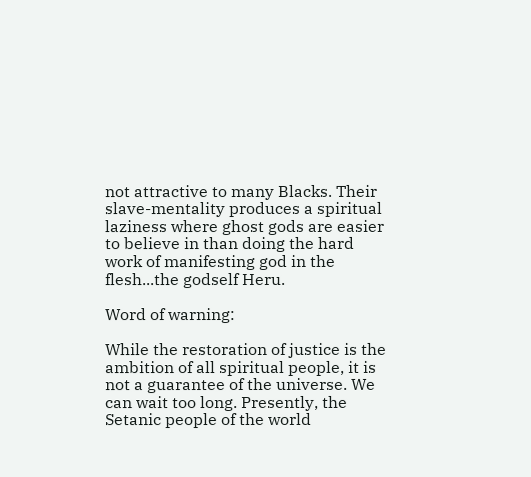not attractive to many Blacks. Their slave-mentality produces a spiritual laziness where ghost gods are easier to believe in than doing the hard work of manifesting god in the flesh...the godself Heru.

Word of warning:

While the restoration of justice is the ambition of all spiritual people, it is not a guarantee of the universe. We can wait too long. Presently, the Setanic people of the world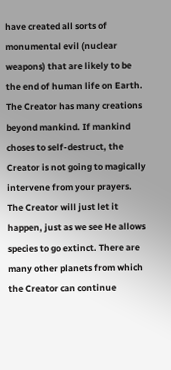have created all sorts of monumental evil (nuclear weapons) that are likely to be the end of human life on Earth. The Creator has many creations beyond mankind. If mankind choses to self-destruct, the Creator is not going to magically intervene from your prayers. The Creator will just let it happen, just as we see He allows species to go extinct. There are many other planets from which the Creator can continue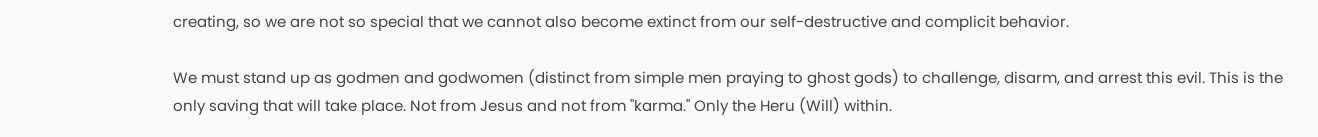creating, so we are not so special that we cannot also become extinct from our self-destructive and complicit behavior.

We must stand up as godmen and godwomen (distinct from simple men praying to ghost gods) to challenge, disarm, and arrest this evil. This is the only saving that will take place. Not from Jesus and not from "karma." Only the Heru (Will) within.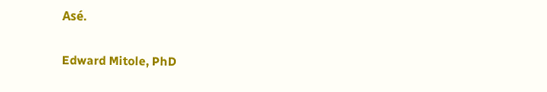Asé.

Edward Mitole, PhD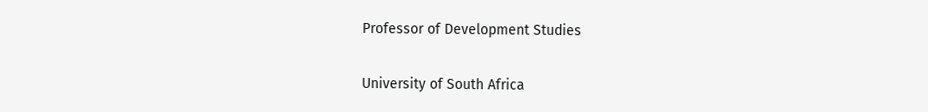Professor of Development Studies

University of South Africa